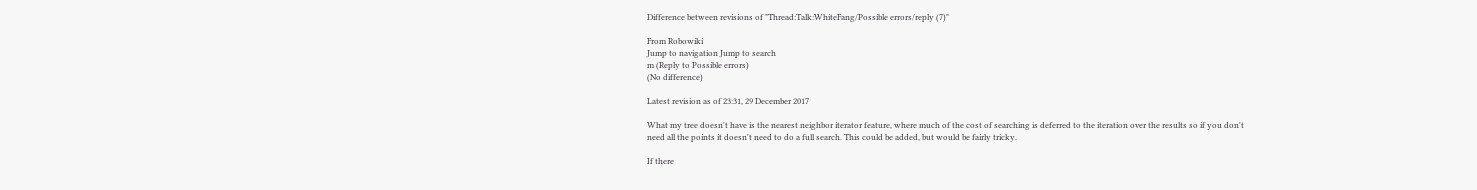Difference between revisions of "Thread:Talk:WhiteFang/Possible errors/reply (7)"

From Robowiki
Jump to navigation Jump to search
m (Reply to Possible errors)
(No difference)

Latest revision as of 23:31, 29 December 2017

What my tree doesn't have is the nearest neighbor iterator feature, where much of the cost of searching is deferred to the iteration over the results so if you don't need all the points it doesn't need to do a full search. This could be added, but would be fairly tricky.

If there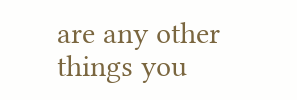are any other things you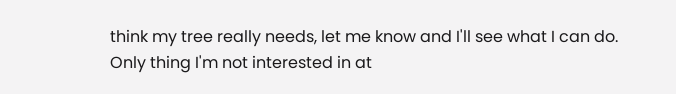think my tree really needs, let me know and I'll see what I can do. Only thing I'm not interested in at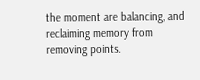the moment are balancing, and reclaiming memory from removing points.